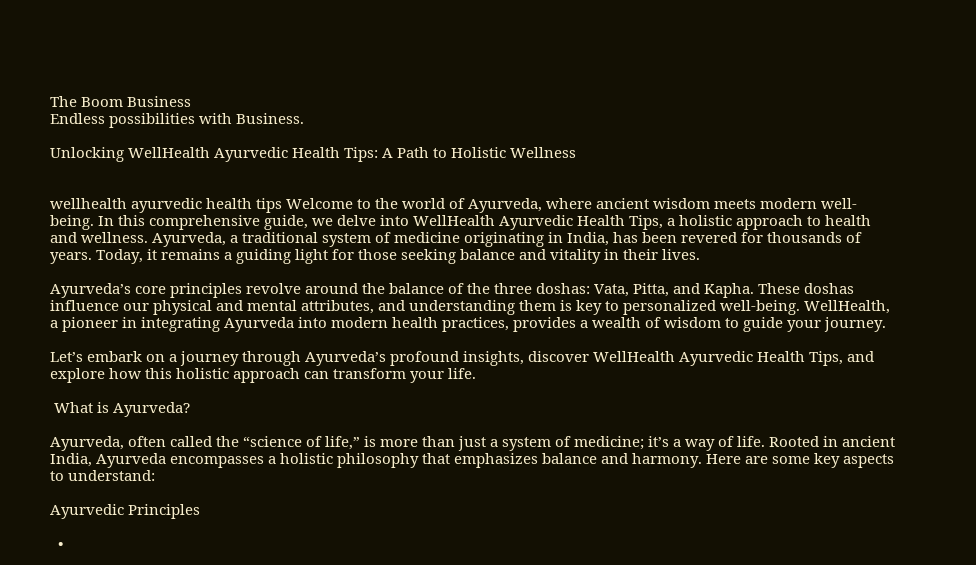The Boom Business
Endless possibilities with Business.

Unlocking WellHealth Ayurvedic Health Tips: A Path to Holistic Wellness


wellhealth ayurvedic health tips Welcome to the world of Ayurveda, where ancient wisdom meets modern well-being. In this comprehensive guide, we delve into WellHealth Ayurvedic Health Tips, a holistic approach to health and wellness. Ayurveda, a traditional system of medicine originating in India, has been revered for thousands of years. Today, it remains a guiding light for those seeking balance and vitality in their lives.

Ayurveda’s core principles revolve around the balance of the three doshas: Vata, Pitta, and Kapha. These doshas influence our physical and mental attributes, and understanding them is key to personalized well-being. WellHealth, a pioneer in integrating Ayurveda into modern health practices, provides a wealth of wisdom to guide your journey.

Let’s embark on a journey through Ayurveda’s profound insights, discover WellHealth Ayurvedic Health Tips, and explore how this holistic approach can transform your life.

 What is Ayurveda?

Ayurveda, often called the “science of life,” is more than just a system of medicine; it’s a way of life. Rooted in ancient India, Ayurveda encompasses a holistic philosophy that emphasizes balance and harmony. Here are some key aspects to understand:

Ayurvedic Principles

  •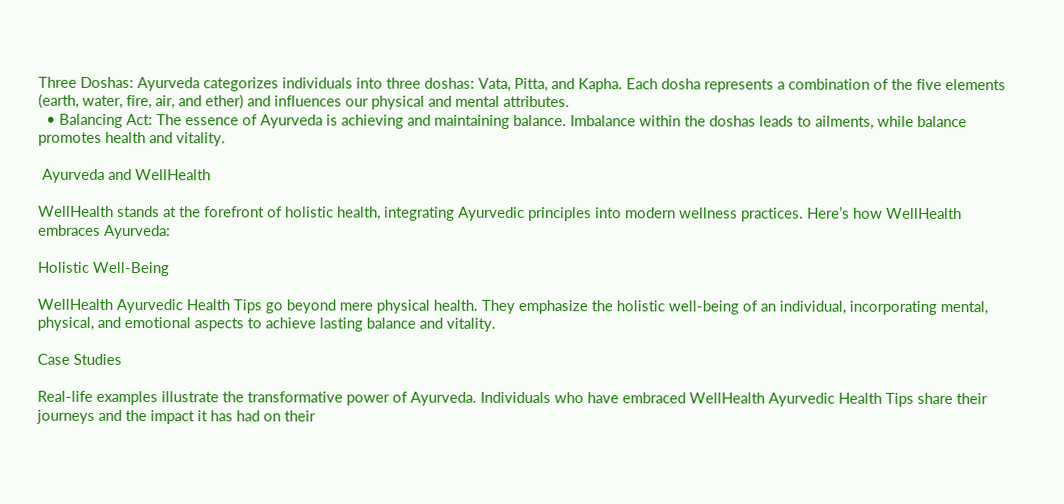Three Doshas: Ayurveda categorizes individuals into three doshas: Vata, Pitta, and Kapha. Each dosha represents a combination of the five elements (earth, water, fire, air, and ether) and influences our physical and mental attributes.
  • Balancing Act: The essence of Ayurveda is achieving and maintaining balance. Imbalance within the doshas leads to ailments, while balance promotes health and vitality.

 Ayurveda and WellHealth

WellHealth stands at the forefront of holistic health, integrating Ayurvedic principles into modern wellness practices. Here’s how WellHealth embraces Ayurveda:

Holistic Well-Being

WellHealth Ayurvedic Health Tips go beyond mere physical health. They emphasize the holistic well-being of an individual, incorporating mental, physical, and emotional aspects to achieve lasting balance and vitality.

Case Studies

Real-life examples illustrate the transformative power of Ayurveda. Individuals who have embraced WellHealth Ayurvedic Health Tips share their journeys and the impact it has had on their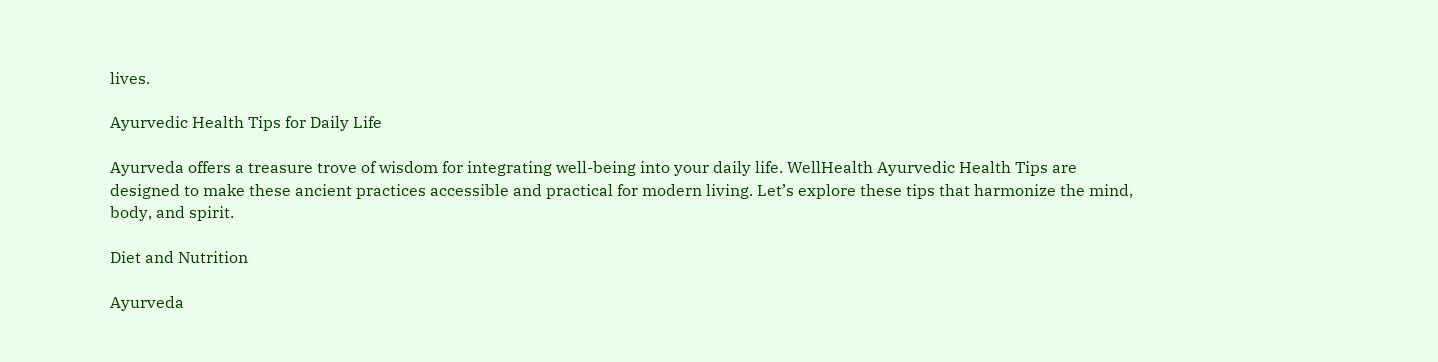lives.

Ayurvedic Health Tips for Daily Life

Ayurveda offers a treasure trove of wisdom for integrating well-being into your daily life. WellHealth Ayurvedic Health Tips are designed to make these ancient practices accessible and practical for modern living. Let’s explore these tips that harmonize the mind, body, and spirit.

Diet and Nutrition

Ayurveda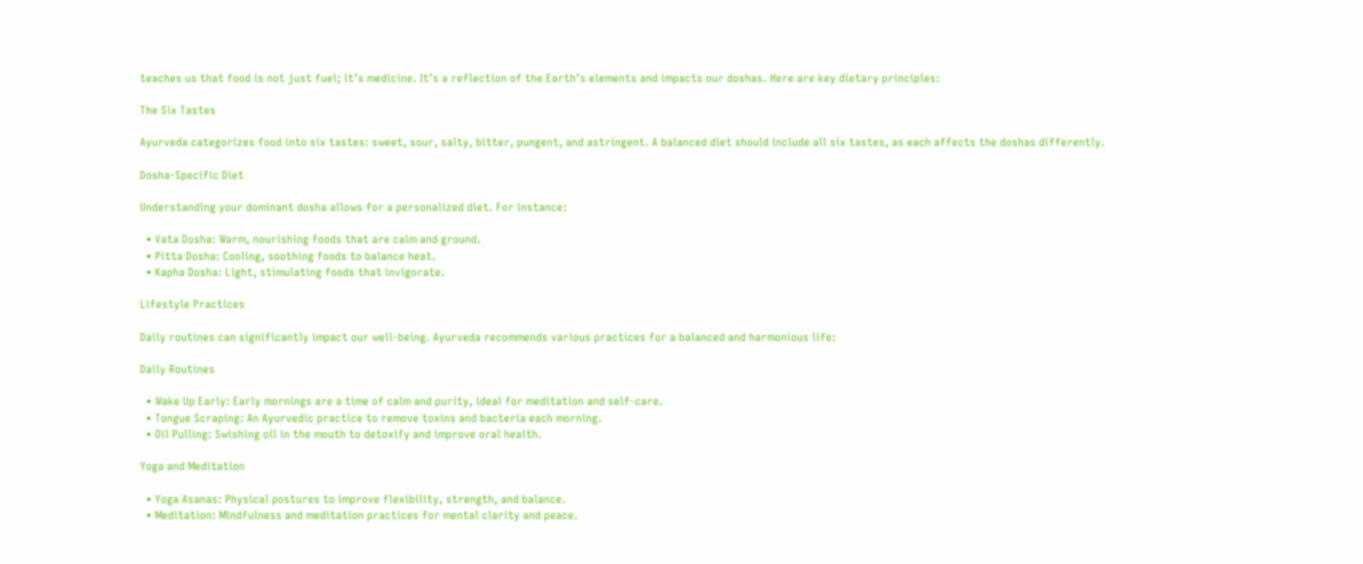teaches us that food is not just fuel; it’s medicine. It’s a reflection of the Earth’s elements and impacts our doshas. Here are key dietary principles:

The Six Tastes

Ayurveda categorizes food into six tastes: sweet, sour, salty, bitter, pungent, and astringent. A balanced diet should include all six tastes, as each affects the doshas differently.

Dosha-Specific Diet

Understanding your dominant dosha allows for a personalized diet. For instance:

  • Vata Dosha: Warm, nourishing foods that are calm and ground.
  • Pitta Dosha: Cooling, soothing foods to balance heat.
  • Kapha Dosha: Light, stimulating foods that invigorate.

Lifestyle Practices

Daily routines can significantly impact our well-being. Ayurveda recommends various practices for a balanced and harmonious life:

Daily Routines

  • Wake Up Early: Early mornings are a time of calm and purity, ideal for meditation and self-care.
  • Tongue Scraping: An Ayurvedic practice to remove toxins and bacteria each morning.
  • Oil Pulling: Swishing oil in the mouth to detoxify and improve oral health.

Yoga and Meditation

  • Yoga Asanas: Physical postures to improve flexibility, strength, and balance.
  • Meditation: Mindfulness and meditation practices for mental clarity and peace.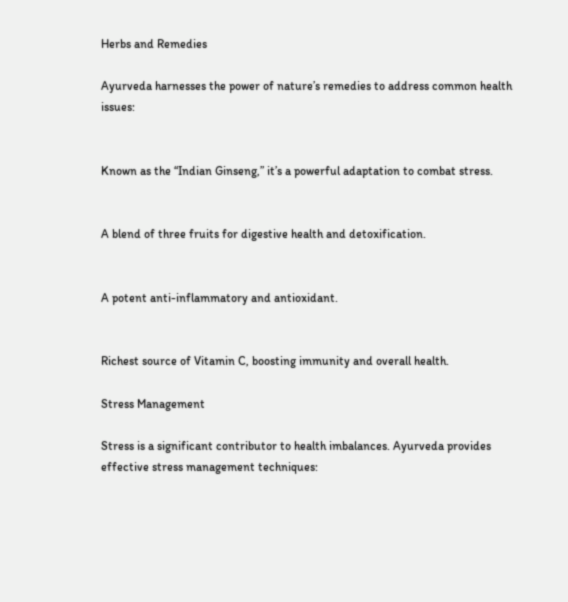Herbs and Remedies

Ayurveda harnesses the power of nature’s remedies to address common health issues:


Known as the “Indian Ginseng,” it’s a powerful adaptation to combat stress.


A blend of three fruits for digestive health and detoxification.


A potent anti-inflammatory and antioxidant.


Richest source of Vitamin C, boosting immunity and overall health.

Stress Management

Stress is a significant contributor to health imbalances. Ayurveda provides effective stress management techniques: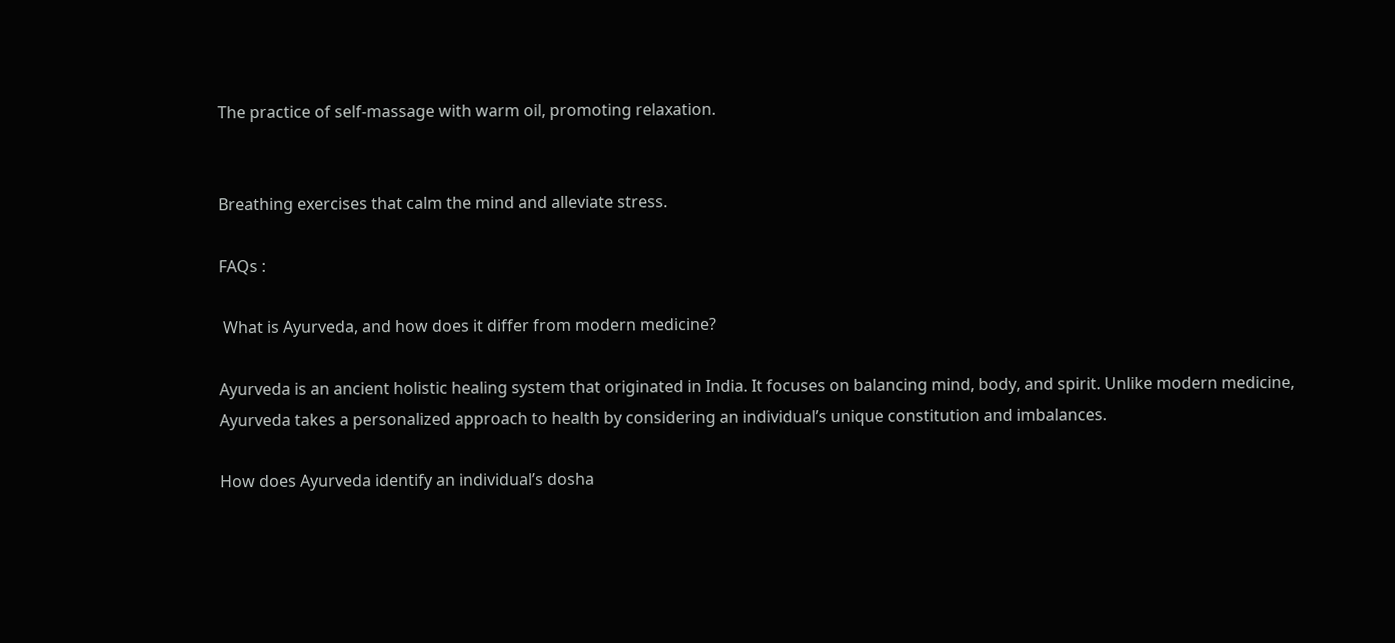The practice of self-massage with warm oil, promoting relaxation.


Breathing exercises that calm the mind and alleviate stress.

FAQs :

 What is Ayurveda, and how does it differ from modern medicine?

Ayurveda is an ancient holistic healing system that originated in India. It focuses on balancing mind, body, and spirit. Unlike modern medicine, Ayurveda takes a personalized approach to health by considering an individual’s unique constitution and imbalances.

How does Ayurveda identify an individual’s dosha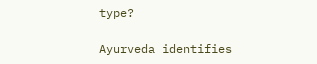type?

Ayurveda identifies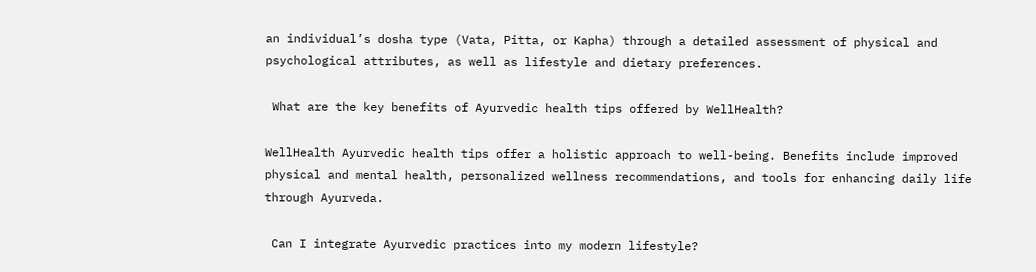an individual’s dosha type (Vata, Pitta, or Kapha) through a detailed assessment of physical and psychological attributes, as well as lifestyle and dietary preferences.

 What are the key benefits of Ayurvedic health tips offered by WellHealth?

WellHealth Ayurvedic health tips offer a holistic approach to well-being. Benefits include improved physical and mental health, personalized wellness recommendations, and tools for enhancing daily life through Ayurveda.

 Can I integrate Ayurvedic practices into my modern lifestyle?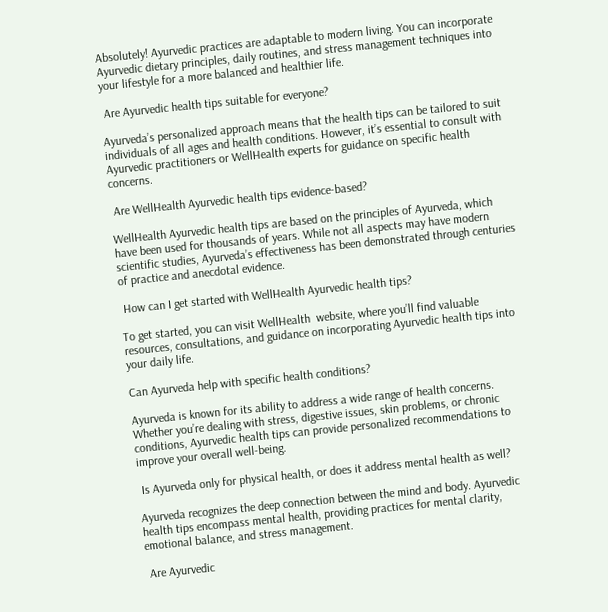Absolutely! Ayurvedic practices are adaptable to modern living. You can incorporate Ayurvedic dietary principles, daily routines, and stress management techniques into your lifestyle for a more balanced and healthier life.

 Are Ayurvedic health tips suitable for everyone?

Ayurveda’s personalized approach means that the health tips can be tailored to suit individuals of all ages and health conditions. However, it’s essential to consult with Ayurvedic practitioners or WellHealth experts for guidance on specific health concerns.

 Are WellHealth Ayurvedic health tips evidence-based?

WellHealth Ayurvedic health tips are based on the principles of Ayurveda, which have been used for thousands of years. While not all aspects may have modern scientific studies, Ayurveda’s effectiveness has been demonstrated through centuries of practice and anecdotal evidence.

 How can I get started with WellHealth Ayurvedic health tips?

To get started, you can visit WellHealth  website, where you’ll find valuable resources, consultations, and guidance on incorporating Ayurvedic health tips into your daily life.

Can Ayurveda help with specific health conditions?

Ayurveda is known for its ability to address a wide range of health concerns. Whether you’re dealing with stress, digestive issues, skin problems, or chronic conditions, Ayurvedic health tips can provide personalized recommendations to improve your overall well-being.

 Is Ayurveda only for physical health, or does it address mental health as well?

Ayurveda recognizes the deep connection between the mind and body. Ayurvedic health tips encompass mental health, providing practices for mental clarity, emotional balance, and stress management.

 Are Ayurvedic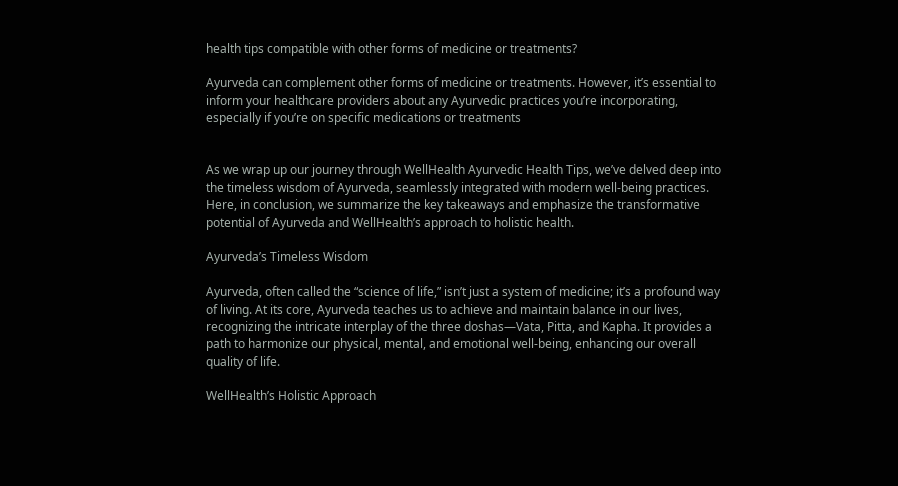health tips compatible with other forms of medicine or treatments?

Ayurveda can complement other forms of medicine or treatments. However, it’s essential to inform your healthcare providers about any Ayurvedic practices you’re incorporating, especially if you’re on specific medications or treatments


As we wrap up our journey through WellHealth Ayurvedic Health Tips, we’ve delved deep into the timeless wisdom of Ayurveda, seamlessly integrated with modern well-being practices. Here, in conclusion, we summarize the key takeaways and emphasize the transformative potential of Ayurveda and WellHealth’s approach to holistic health.

Ayurveda’s Timeless Wisdom

Ayurveda, often called the “science of life,” isn’t just a system of medicine; it’s a profound way of living. At its core, Ayurveda teaches us to achieve and maintain balance in our lives, recognizing the intricate interplay of the three doshas—Vata, Pitta, and Kapha. It provides a path to harmonize our physical, mental, and emotional well-being, enhancing our overall quality of life.

WellHealth’s Holistic Approach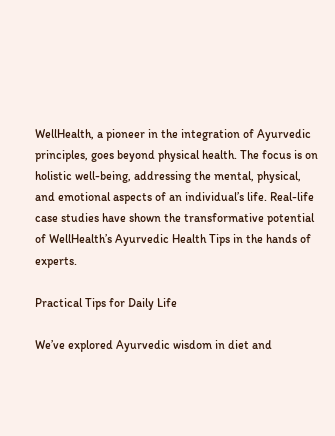WellHealth, a pioneer in the integration of Ayurvedic principles, goes beyond physical health. The focus is on holistic well-being, addressing the mental, physical, and emotional aspects of an individual’s life. Real-life case studies have shown the transformative potential of WellHealth’s Ayurvedic Health Tips in the hands of experts.

Practical Tips for Daily Life

We’ve explored Ayurvedic wisdom in diet and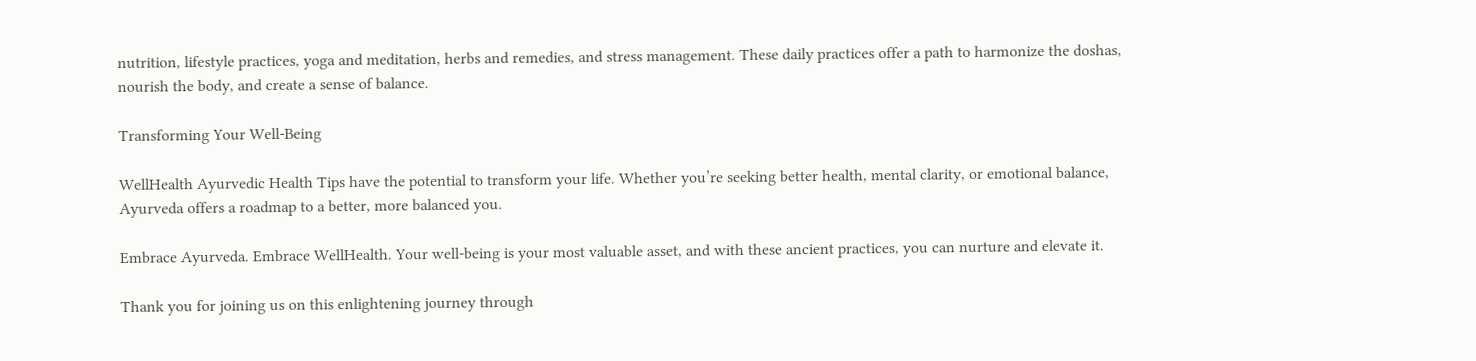nutrition, lifestyle practices, yoga and meditation, herbs and remedies, and stress management. These daily practices offer a path to harmonize the doshas, nourish the body, and create a sense of balance.

Transforming Your Well-Being

WellHealth Ayurvedic Health Tips have the potential to transform your life. Whether you’re seeking better health, mental clarity, or emotional balance, Ayurveda offers a roadmap to a better, more balanced you.

Embrace Ayurveda. Embrace WellHealth. Your well-being is your most valuable asset, and with these ancient practices, you can nurture and elevate it.

Thank you for joining us on this enlightening journey through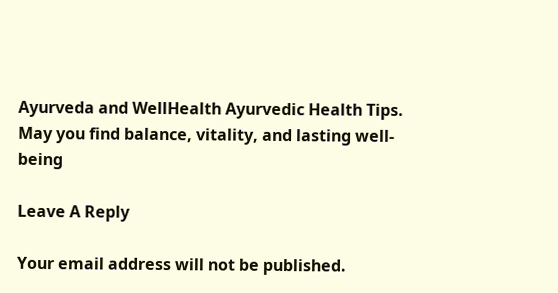Ayurveda and WellHealth Ayurvedic Health Tips. May you find balance, vitality, and lasting well-being

Leave A Reply

Your email address will not be published.